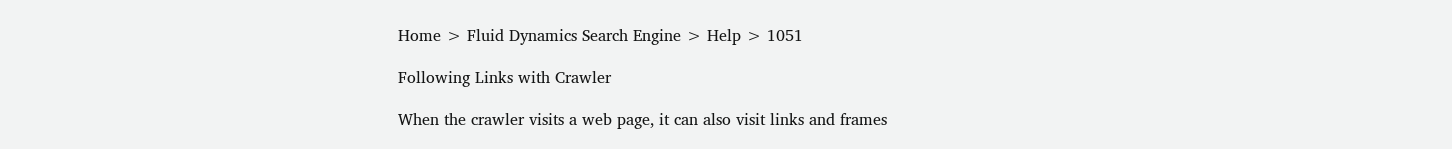Home > Fluid Dynamics Search Engine > Help > 1051

Following Links with Crawler

When the crawler visits a web page, it can also visit links and frames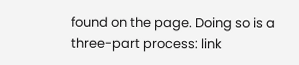found on the page. Doing so is a three-part process: link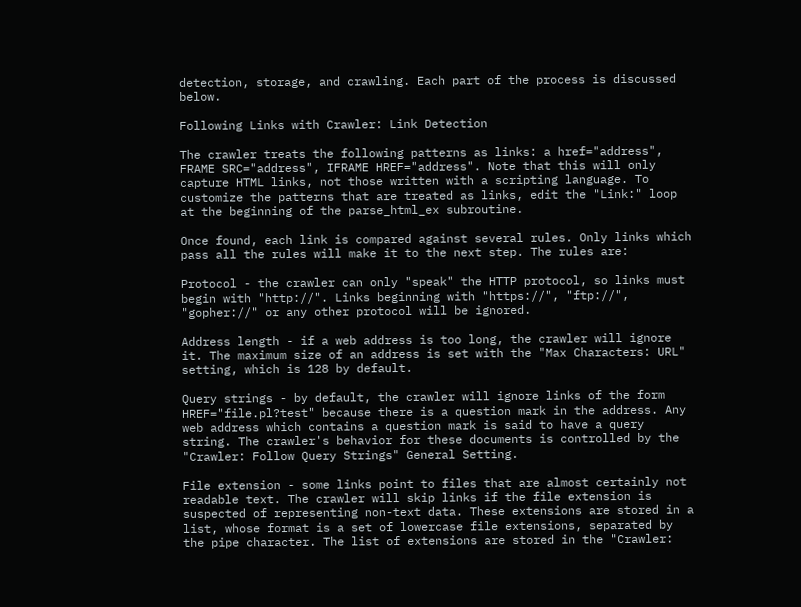detection, storage, and crawling. Each part of the process is discussed below.

Following Links with Crawler: Link Detection

The crawler treats the following patterns as links: a href="address", FRAME SRC="address", IFRAME HREF="address". Note that this will only capture HTML links, not those written with a scripting language. To customize the patterns that are treated as links, edit the "Link:" loop at the beginning of the parse_html_ex subroutine.

Once found, each link is compared against several rules. Only links which pass all the rules will make it to the next step. The rules are:

Protocol - the crawler can only "speak" the HTTP protocol, so links must begin with "http://". Links beginning with "https://", "ftp://", "gopher://" or any other protocol will be ignored.

Address length - if a web address is too long, the crawler will ignore it. The maximum size of an address is set with the "Max Characters: URL" setting, which is 128 by default.

Query strings - by default, the crawler will ignore links of the form HREF="file.pl?test" because there is a question mark in the address. Any web address which contains a question mark is said to have a query string. The crawler's behavior for these documents is controlled by the "Crawler: Follow Query Strings" General Setting.

File extension - some links point to files that are almost certainly not readable text. The crawler will skip links if the file extension is suspected of representing non-text data. These extensions are stored in a list, whose format is a set of lowercase file extensions, separated by the pipe character. The list of extensions are stored in the "Crawler: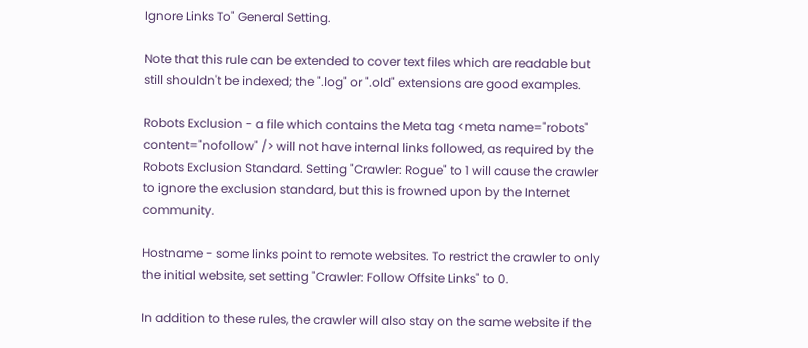Ignore Links To" General Setting.

Note that this rule can be extended to cover text files which are readable but still shouldn't be indexed; the ".log" or ".old" extensions are good examples.

Robots Exclusion - a file which contains the Meta tag <meta name="robots" content="nofollow" /> will not have internal links followed, as required by the Robots Exclusion Standard. Setting "Crawler: Rogue" to 1 will cause the crawler to ignore the exclusion standard, but this is frowned upon by the Internet community.

Hostname - some links point to remote websites. To restrict the crawler to only the initial website, set setting "Crawler: Follow Offsite Links" to 0.

In addition to these rules, the crawler will also stay on the same website if the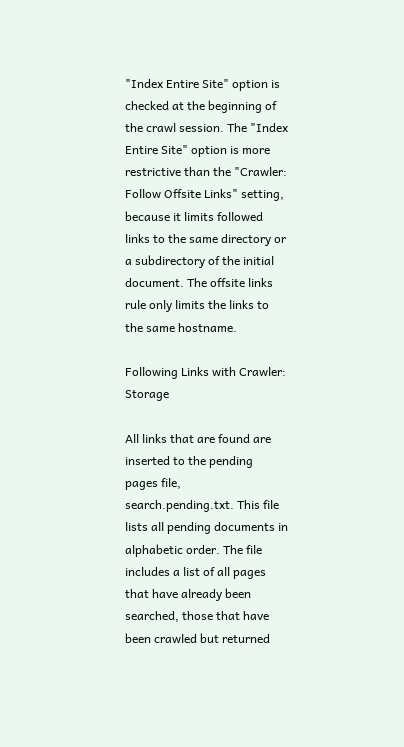"Index Entire Site" option is checked at the beginning of the crawl session. The "Index Entire Site" option is more restrictive than the "Crawler: Follow Offsite Links" setting, because it limits followed links to the same directory or a subdirectory of the initial document. The offsite links rule only limits the links to the same hostname.

Following Links with Crawler: Storage

All links that are found are inserted to the pending pages file, search.pending.txt. This file lists all pending documents in alphabetic order. The file includes a list of all pages that have already been searched, those that have been crawled but returned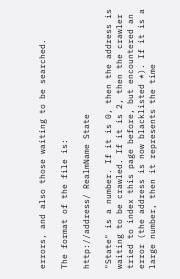errors, and also those waiting to be searched.

The format of the file is:

http://address/ RealmName State

"State" is a number. If it is 0, then the address is waiting to be crawled. If it is 2, then the crawler tried to index this page before, but encountered an error (the address is now blacklisted *). If it is a large number, then it represents the time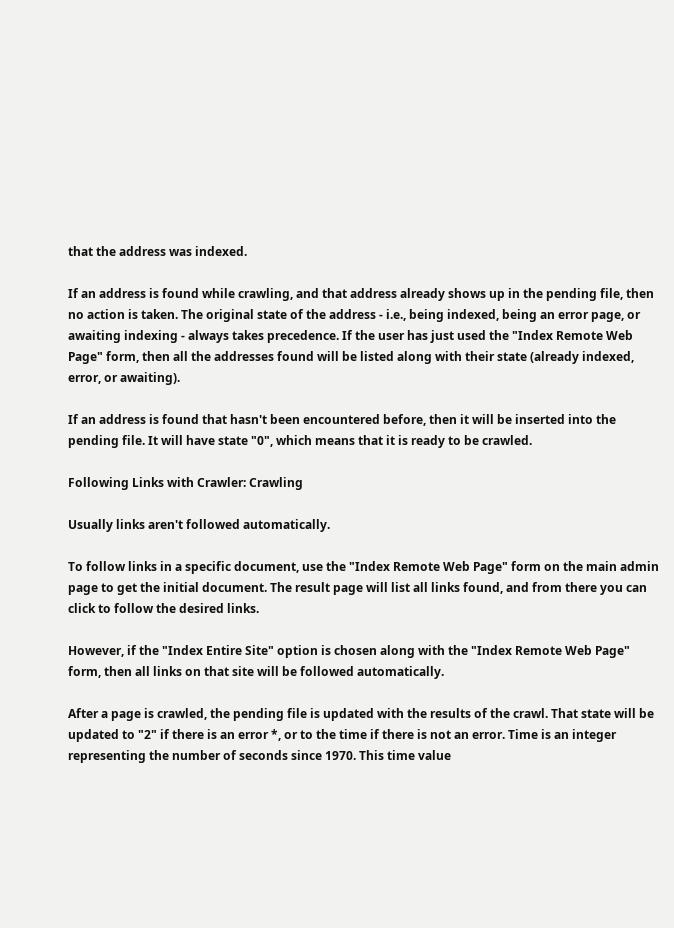that the address was indexed.

If an address is found while crawling, and that address already shows up in the pending file, then no action is taken. The original state of the address - i.e., being indexed, being an error page, or awaiting indexing - always takes precedence. If the user has just used the "Index Remote Web Page" form, then all the addresses found will be listed along with their state (already indexed, error, or awaiting).

If an address is found that hasn't been encountered before, then it will be inserted into the pending file. It will have state "0", which means that it is ready to be crawled.

Following Links with Crawler: Crawling

Usually links aren't followed automatically.

To follow links in a specific document, use the "Index Remote Web Page" form on the main admin page to get the initial document. The result page will list all links found, and from there you can click to follow the desired links.

However, if the "Index Entire Site" option is chosen along with the "Index Remote Web Page" form, then all links on that site will be followed automatically.

After a page is crawled, the pending file is updated with the results of the crawl. That state will be updated to "2" if there is an error *, or to the time if there is not an error. Time is an integer representing the number of seconds since 1970. This time value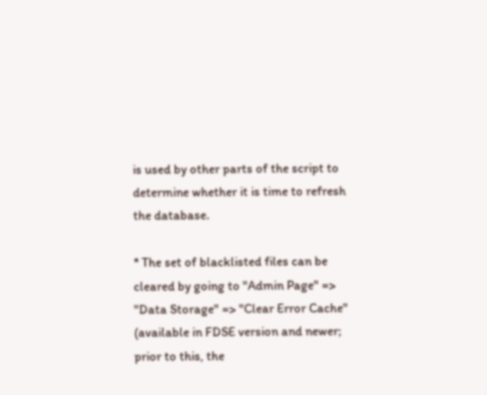is used by other parts of the script to determine whether it is time to refresh the database.

* The set of blacklisted files can be cleared by going to "Admin Page" => "Data Storage" => "Clear Error Cache" (available in FDSE version and newer; prior to this, the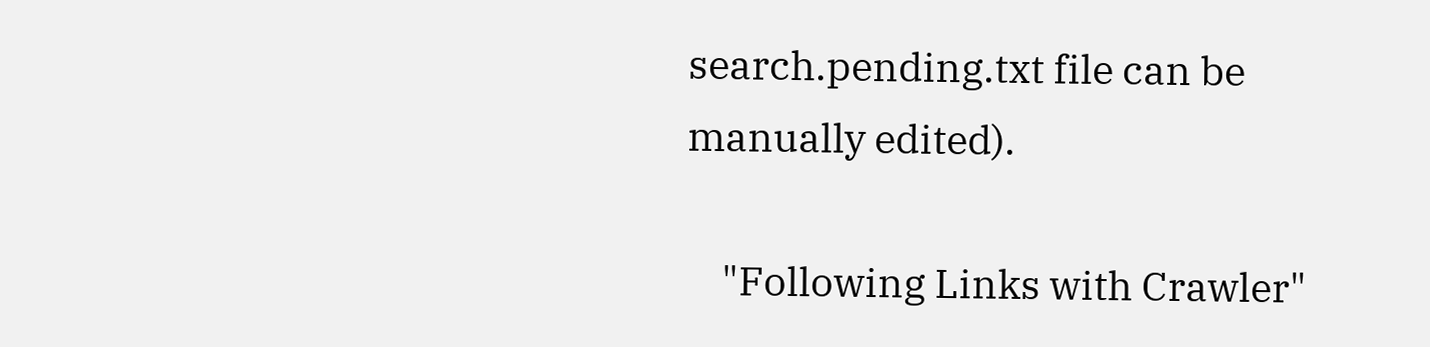search.pending.txt file can be manually edited).

    "Following Links with Crawler"